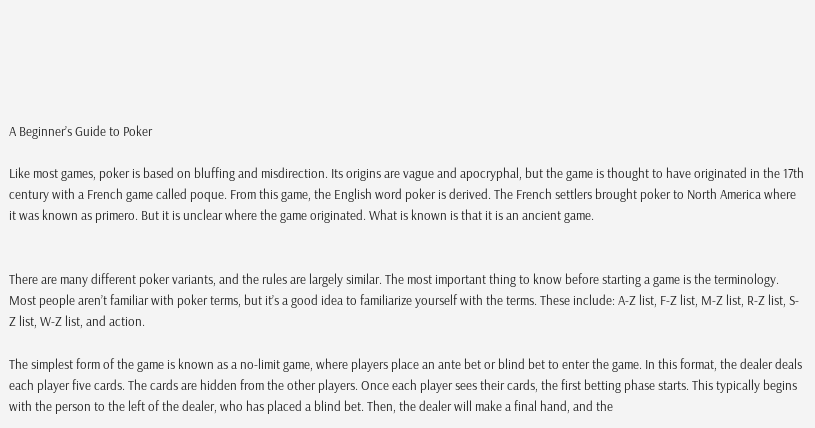A Beginner’s Guide to Poker

Like most games, poker is based on bluffing and misdirection. Its origins are vague and apocryphal, but the game is thought to have originated in the 17th century with a French game called poque. From this game, the English word poker is derived. The French settlers brought poker to North America where it was known as primero. But it is unclear where the game originated. What is known is that it is an ancient game.


There are many different poker variants, and the rules are largely similar. The most important thing to know before starting a game is the terminology. Most people aren’t familiar with poker terms, but it’s a good idea to familiarize yourself with the terms. These include: A-Z list, F-Z list, M-Z list, R-Z list, S-Z list, W-Z list, and action.

The simplest form of the game is known as a no-limit game, where players place an ante bet or blind bet to enter the game. In this format, the dealer deals each player five cards. The cards are hidden from the other players. Once each player sees their cards, the first betting phase starts. This typically begins with the person to the left of the dealer, who has placed a blind bet. Then, the dealer will make a final hand, and the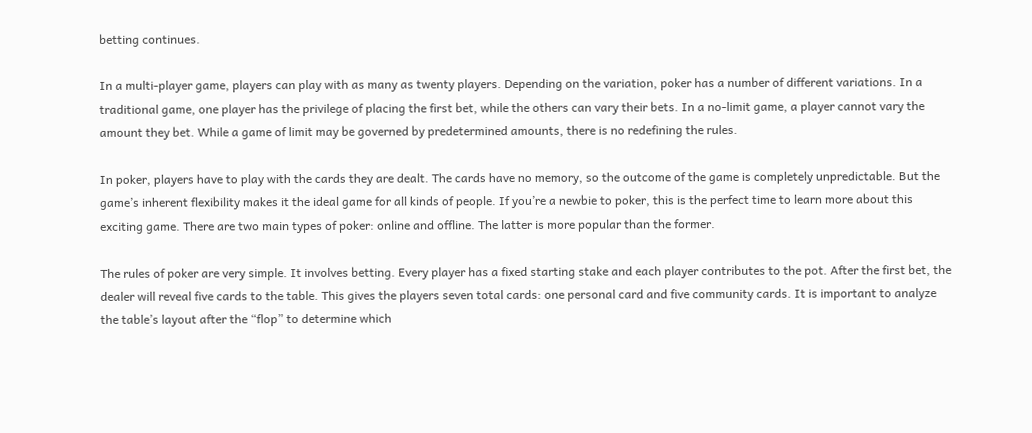betting continues.

In a multi-player game, players can play with as many as twenty players. Depending on the variation, poker has a number of different variations. In a traditional game, one player has the privilege of placing the first bet, while the others can vary their bets. In a no-limit game, a player cannot vary the amount they bet. While a game of limit may be governed by predetermined amounts, there is no redefining the rules.

In poker, players have to play with the cards they are dealt. The cards have no memory, so the outcome of the game is completely unpredictable. But the game’s inherent flexibility makes it the ideal game for all kinds of people. If you’re a newbie to poker, this is the perfect time to learn more about this exciting game. There are two main types of poker: online and offline. The latter is more popular than the former.

The rules of poker are very simple. It involves betting. Every player has a fixed starting stake and each player contributes to the pot. After the first bet, the dealer will reveal five cards to the table. This gives the players seven total cards: one personal card and five community cards. It is important to analyze the table’s layout after the “flop” to determine which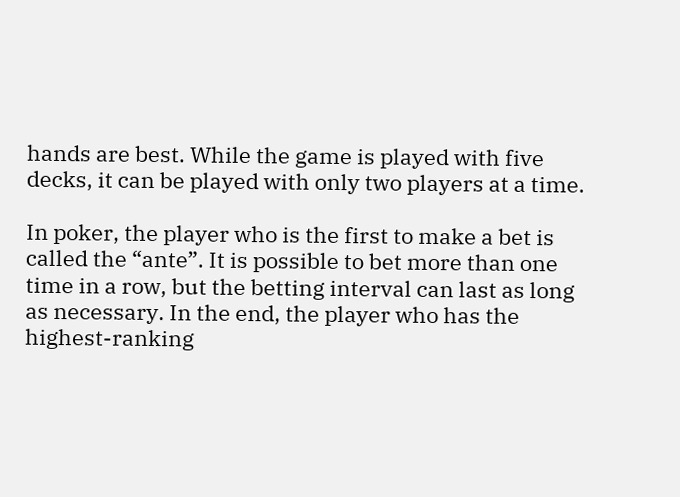hands are best. While the game is played with five decks, it can be played with only two players at a time.

In poker, the player who is the first to make a bet is called the “ante”. It is possible to bet more than one time in a row, but the betting interval can last as long as necessary. In the end, the player who has the highest-ranking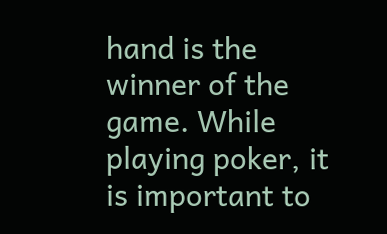hand is the winner of the game. While playing poker, it is important to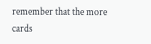remember that the more cards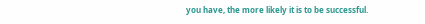you have, the more likely it is to be successful.